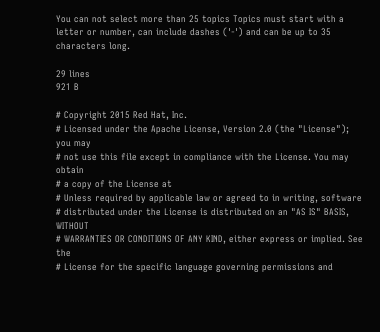You can not select more than 25 topics Topics must start with a letter or number, can include dashes ('-') and can be up to 35 characters long.

29 lines
921 B

# Copyright 2015 Red Hat, Inc.
# Licensed under the Apache License, Version 2.0 (the "License"); you may
# not use this file except in compliance with the License. You may obtain
# a copy of the License at
# Unless required by applicable law or agreed to in writing, software
# distributed under the License is distributed on an "AS IS" BASIS, WITHOUT
# WARRANTIES OR CONDITIONS OF ANY KIND, either express or implied. See the
# License for the specific language governing permissions and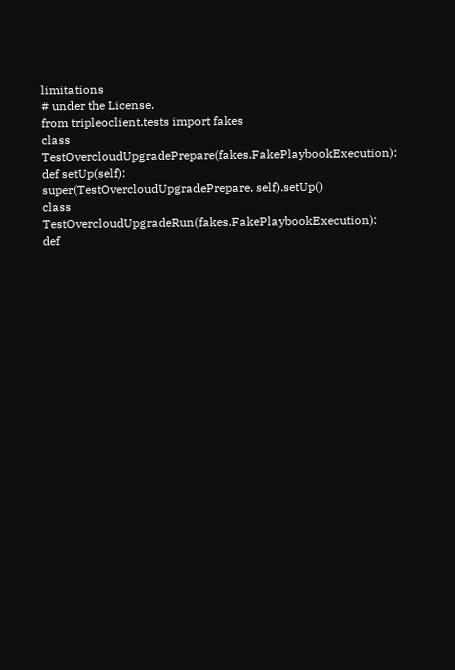limitations
# under the License.
from tripleoclient.tests import fakes
class TestOvercloudUpgradePrepare(fakes.FakePlaybookExecution):
def setUp(self):
super(TestOvercloudUpgradePrepare, self).setUp()
class TestOvercloudUpgradeRun(fakes.FakePlaybookExecution):
def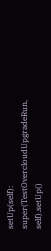setUp(self):
super(TestOvercloudUpgradeRun, self).setUp()